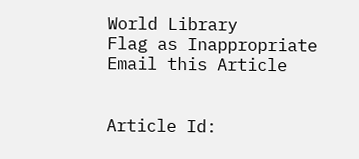World Library
Flag as Inappropriate
Email this Article


Article Id: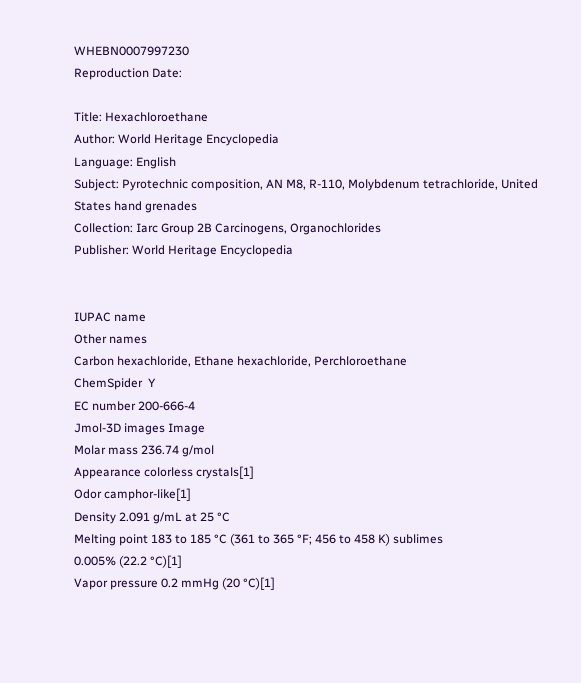WHEBN0007997230
Reproduction Date:

Title: Hexachloroethane
Author: World Heritage Encyclopedia
Language: English
Subject: Pyrotechnic composition, AN M8, R-110, Molybdenum tetrachloride, United States hand grenades
Collection: Iarc Group 2B Carcinogens, Organochlorides
Publisher: World Heritage Encyclopedia


IUPAC name
Other names
Carbon hexachloride, Ethane hexachloride, Perchloroethane
ChemSpider  Y
EC number 200-666-4
Jmol-3D images Image
Molar mass 236.74 g/mol
Appearance colorless crystals[1]
Odor camphor-like[1]
Density 2.091 g/mL at 25 °C
Melting point 183 to 185 °C (361 to 365 °F; 456 to 458 K) sublimes
0.005% (22.2 °C)[1]
Vapor pressure 0.2 mmHg (20 °C)[1]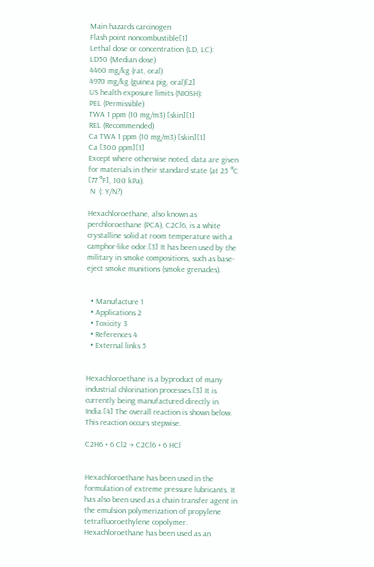Main hazards carcinogen
Flash point noncombustible[1]
Lethal dose or concentration (LD, LC):
LD50 (Median dose)
4460 mg/kg (rat, oral)
4970 mg/kg (guinea pig, oral)[2]
US health exposure limits (NIOSH):
PEL (Permissible)
TWA 1 ppm (10 mg/m3) [skin][1]
REL (Recommended)
Ca TWA 1 ppm (10 mg/m3) [skin][1]
Ca [300 ppm][1]
Except where otherwise noted, data are given for materials in their standard state (at 25 °C [77 °F], 100 kPa).
 N  (: Y/N?)

Hexachloroethane, also known as perchloroethane (PCA), C2Cl6, is a white crystalline solid at room temperature with a camphor-like odor.[3] It has been used by the military in smoke compositions, such as base-eject smoke munitions (smoke grenades).


  • Manufacture 1
  • Applications 2
  • Toxicity 3
  • References 4
  • External links 5


Hexachloroethane is a byproduct of many industrial chlorination processes.[3] It is currently being manufactured directly in India.[4] The overall reaction is shown below. This reaction occurs stepwise.

C2H6 + 6 Cl2 → C2Cl6 + 6 HCl


Hexachloroethane has been used in the formulation of extreme pressure lubricants. It has also been used as a chain transfer agent in the emulsion polymerization of propylene tetrafluoroethylene copolymer. Hexachloroethane has been used as an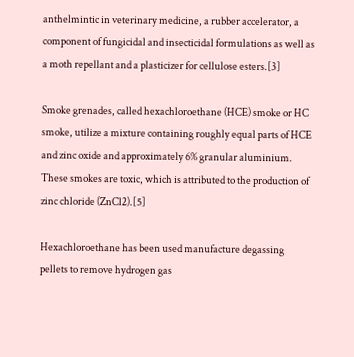anthelmintic in veterinary medicine, a rubber accelerator, a component of fungicidal and insecticidal formulations as well as a moth repellant and a plasticizer for cellulose esters.[3]

Smoke grenades, called hexachloroethane (HCE) smoke or HC smoke, utilize a mixture containing roughly equal parts of HCE and zinc oxide and approximately 6% granular aluminium. These smokes are toxic, which is attributed to the production of zinc chloride (ZnCl2).[5]

Hexachloroethane has been used manufacture degassing pellets to remove hydrogen gas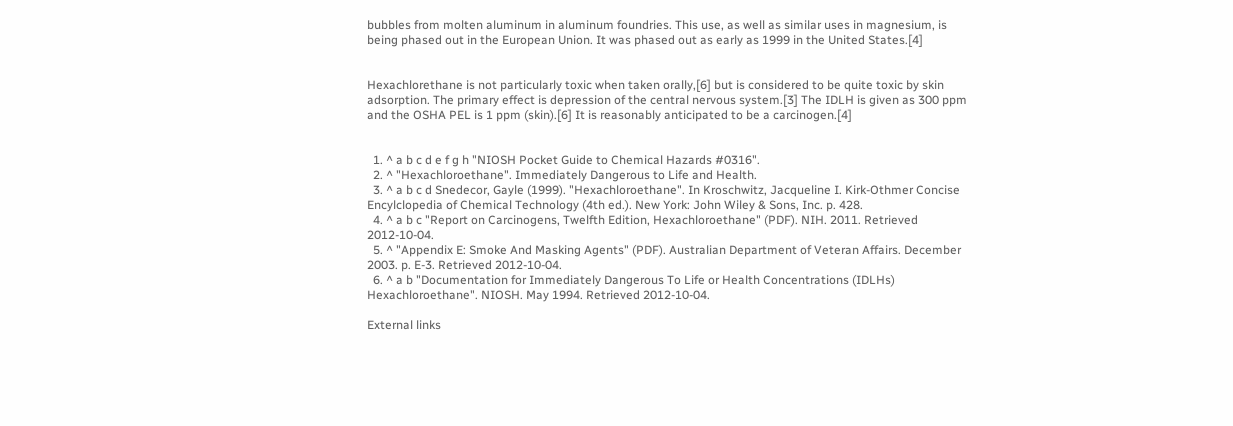bubbles from molten aluminum in aluminum foundries. This use, as well as similar uses in magnesium, is being phased out in the European Union. It was phased out as early as 1999 in the United States.[4]


Hexachlorethane is not particularly toxic when taken orally,[6] but is considered to be quite toxic by skin adsorption. The primary effect is depression of the central nervous system.[3] The IDLH is given as 300 ppm and the OSHA PEL is 1 ppm (skin).[6] It is reasonably anticipated to be a carcinogen.[4]


  1. ^ a b c d e f g h "NIOSH Pocket Guide to Chemical Hazards #0316".
  2. ^ "Hexachloroethane". Immediately Dangerous to Life and Health.
  3. ^ a b c d Snedecor, Gayle (1999). "Hexachloroethane". In Kroschwitz, Jacqueline I. Kirk-Othmer Concise Encylclopedia of Chemical Technology (4th ed.). New York: John Wiley & Sons, Inc. p. 428.
  4. ^ a b c "Report on Carcinogens, Twelfth Edition, Hexachloroethane" (PDF). NIH. 2011. Retrieved 2012-10-04.
  5. ^ "Appendix E: Smoke And Masking Agents" (PDF). Australian Department of Veteran Affairs. December 2003. p. E-3. Retrieved 2012-10-04.
  6. ^ a b "Documentation for Immediately Dangerous To Life or Health Concentrations (IDLHs) Hexachloroethane". NIOSH. May 1994. Retrieved 2012-10-04.

External links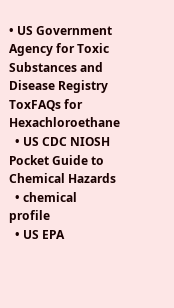• US Government Agency for Toxic Substances and Disease Registry ToxFAQs for Hexachloroethane
  • US CDC NIOSH Pocket Guide to Chemical Hazards
  • chemical profile
  • US EPA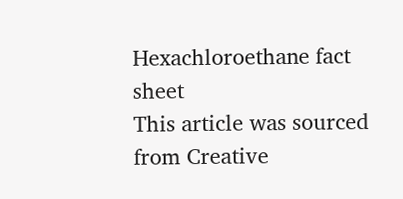Hexachloroethane fact sheet
This article was sourced from Creative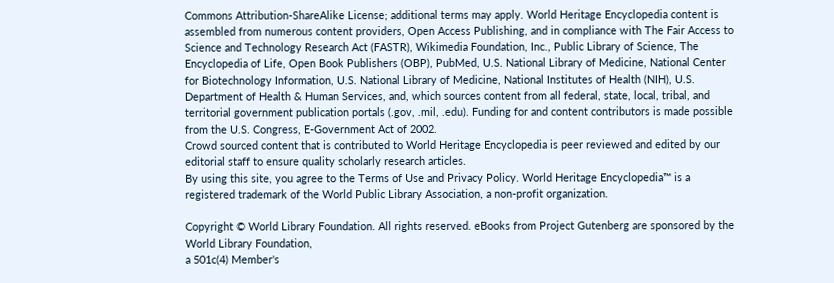Commons Attribution-ShareAlike License; additional terms may apply. World Heritage Encyclopedia content is assembled from numerous content providers, Open Access Publishing, and in compliance with The Fair Access to Science and Technology Research Act (FASTR), Wikimedia Foundation, Inc., Public Library of Science, The Encyclopedia of Life, Open Book Publishers (OBP), PubMed, U.S. National Library of Medicine, National Center for Biotechnology Information, U.S. National Library of Medicine, National Institutes of Health (NIH), U.S. Department of Health & Human Services, and, which sources content from all federal, state, local, tribal, and territorial government publication portals (.gov, .mil, .edu). Funding for and content contributors is made possible from the U.S. Congress, E-Government Act of 2002.
Crowd sourced content that is contributed to World Heritage Encyclopedia is peer reviewed and edited by our editorial staff to ensure quality scholarly research articles.
By using this site, you agree to the Terms of Use and Privacy Policy. World Heritage Encyclopedia™ is a registered trademark of the World Public Library Association, a non-profit organization.

Copyright © World Library Foundation. All rights reserved. eBooks from Project Gutenberg are sponsored by the World Library Foundation,
a 501c(4) Member's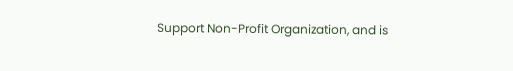Support Non-Profit Organization, and is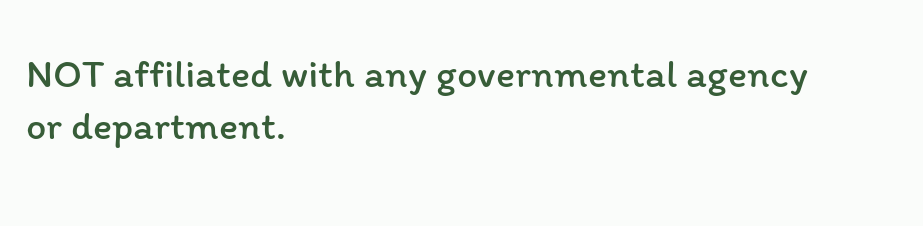NOT affiliated with any governmental agency or department.